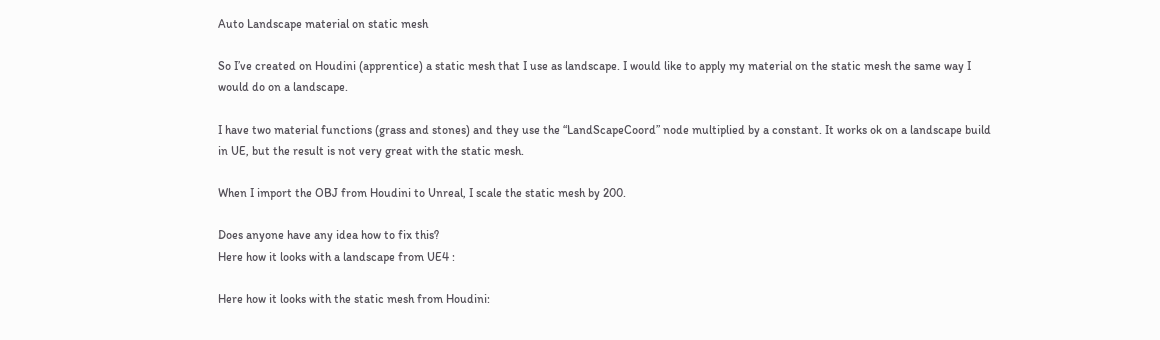Auto Landscape material on static mesh

So I’ve created on Houdini (apprentice) a static mesh that I use as landscape. I would like to apply my material on the static mesh the same way I would do on a landscape.

I have two material functions (grass and stones) and they use the “LandScapeCoord” node multiplied by a constant. It works ok on a landscape build in UE, but the result is not very great with the static mesh.

When I import the OBJ from Houdini to Unreal, I scale the static mesh by 200.

Does anyone have any idea how to fix this?
Here how it looks with a landscape from UE4 :

Here how it looks with the static mesh from Houdini: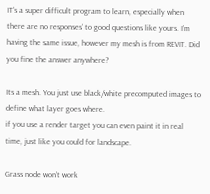IT’s a super difficult program to learn, especially when there are no responses’ to good questions like yours. I’m having the same issue, however my mesh is from REVIT. Did you fine the answer anywhere?

Its a mesh. You just use black/white precomputed images to define what layer goes where.
if you use a render target you can even paint it in real time, just like you could for landscape.

Grass node won’t work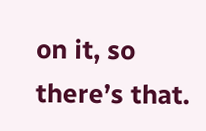on it, so there’s that.